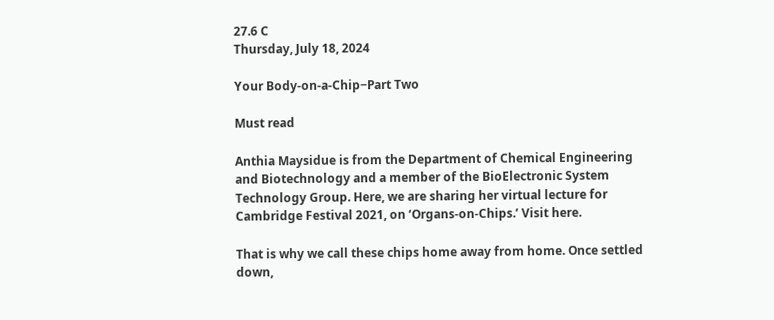27.6 C
Thursday, July 18, 2024

Your Body-on-a-Chip−Part Two

Must read

Anthia Maysidue is from the Department of Chemical Engineering and Biotechnology and a member of the BioElectronic System Technology Group. Here, we are sharing her virtual lecture for Cambridge Festival 2021, on ‘Organs-on-Chips.’ Visit here.

That is why we call these chips home away from home. Once settled down,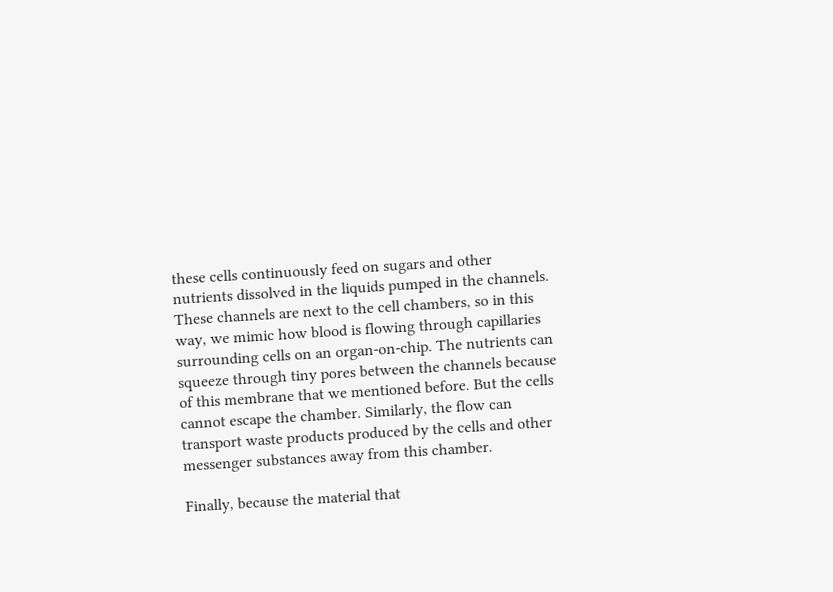these cells continuously feed on sugars and other nutrients dissolved in the liquids pumped in the channels. These channels are next to the cell chambers, so in this way, we mimic how blood is flowing through capillaries surrounding cells on an organ-on-chip. The nutrients can squeeze through tiny pores between the channels because of this membrane that we mentioned before. But the cells cannot escape the chamber. Similarly, the flow can transport waste products produced by the cells and other messenger substances away from this chamber.

Finally, because the material that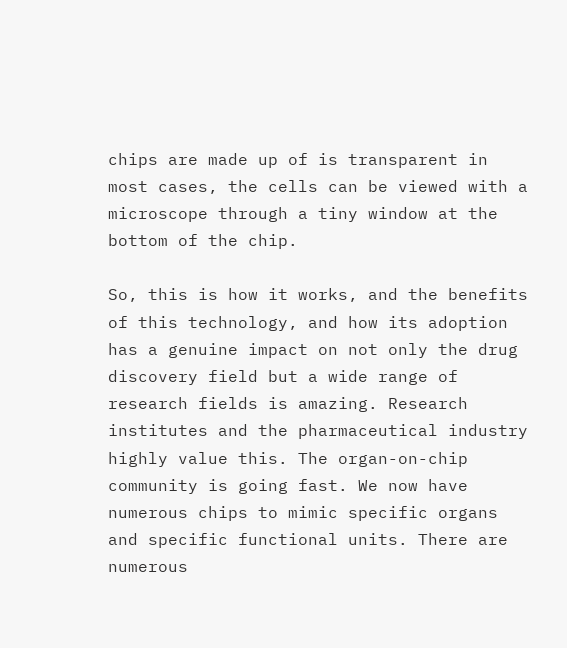chips are made up of is transparent in most cases, the cells can be viewed with a microscope through a tiny window at the bottom of the chip.

So, this is how it works, and the benefits of this technology, and how its adoption has a genuine impact on not only the drug discovery field but a wide range of research fields is amazing. Research institutes and the pharmaceutical industry highly value this. The organ-on-chip community is going fast. We now have numerous chips to mimic specific organs and specific functional units. There are numerous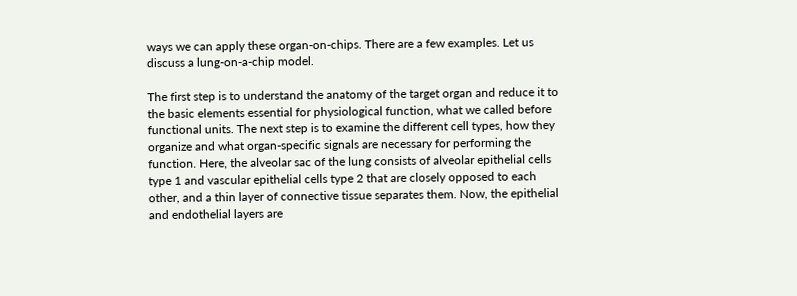ways we can apply these organ-on-chips. There are a few examples. Let us discuss a lung-on-a-chip model.

The first step is to understand the anatomy of the target organ and reduce it to the basic elements essential for physiological function, what we called before functional units. The next step is to examine the different cell types, how they organize and what organ-specific signals are necessary for performing the function. Here, the alveolar sac of the lung consists of alveolar epithelial cells type 1 and vascular epithelial cells type 2 that are closely opposed to each other, and a thin layer of connective tissue separates them. Now, the epithelial and endothelial layers are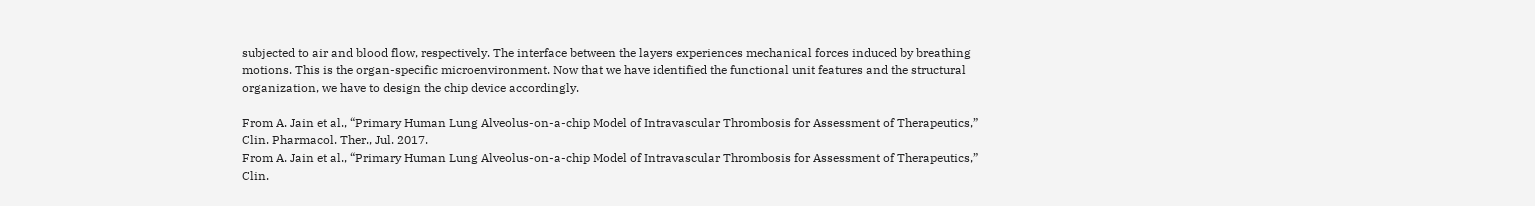subjected to air and blood flow, respectively. The interface between the layers experiences mechanical forces induced by breathing motions. This is the organ-specific microenvironment. Now that we have identified the functional unit features and the structural organization, we have to design the chip device accordingly.

From A. Jain et al., “Primary Human Lung Alveolus-on-a-chip Model of Intravascular Thrombosis for Assessment of Therapeutics,” Clin. Pharmacol. Ther., Jul. 2017.
From A. Jain et al., “Primary Human Lung Alveolus-on-a-chip Model of Intravascular Thrombosis for Assessment of Therapeutics,” Clin.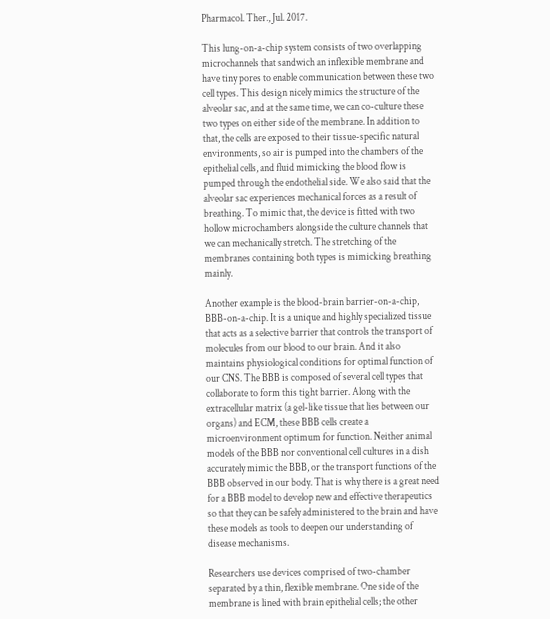Pharmacol. Ther., Jul. 2017.

This lung-on-a-chip system consists of two overlapping microchannels that sandwich an inflexible membrane and have tiny pores to enable communication between these two cell types. This design nicely mimics the structure of the alveolar sac, and at the same time, we can co-culture these two types on either side of the membrane. In addition to that, the cells are exposed to their tissue-specific natural environments, so air is pumped into the chambers of the epithelial cells, and fluid mimicking the blood flow is pumped through the endothelial side. We also said that the alveolar sac experiences mechanical forces as a result of breathing. To mimic that, the device is fitted with two hollow microchambers alongside the culture channels that we can mechanically stretch. The stretching of the membranes containing both types is mimicking breathing mainly.

Another example is the blood-brain barrier-on-a-chip, BBB-on-a-chip. It is a unique and highly specialized tissue that acts as a selective barrier that controls the transport of molecules from our blood to our brain. And it also maintains physiological conditions for optimal function of our CNS. The BBB is composed of several cell types that collaborate to form this tight barrier. Along with the extracellular matrix (a gel-like tissue that lies between our organs) and ECM, these BBB cells create a microenvironment optimum for function. Neither animal models of the BBB nor conventional cell cultures in a dish accurately mimic the BBB, or the transport functions of the BBB observed in our body. That is why there is a great need for a BBB model to develop new and effective therapeutics so that they can be safely administered to the brain and have these models as tools to deepen our understanding of disease mechanisms.

Researchers use devices comprised of two-chamber separated by a thin, flexible membrane. One side of the membrane is lined with brain epithelial cells; the other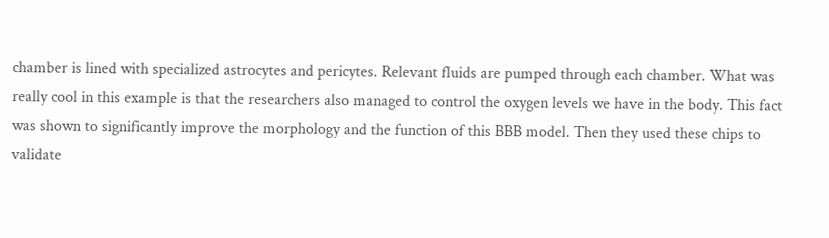chamber is lined with specialized astrocytes and pericytes. Relevant fluids are pumped through each chamber. What was really cool in this example is that the researchers also managed to control the oxygen levels we have in the body. This fact was shown to significantly improve the morphology and the function of this BBB model. Then they used these chips to validate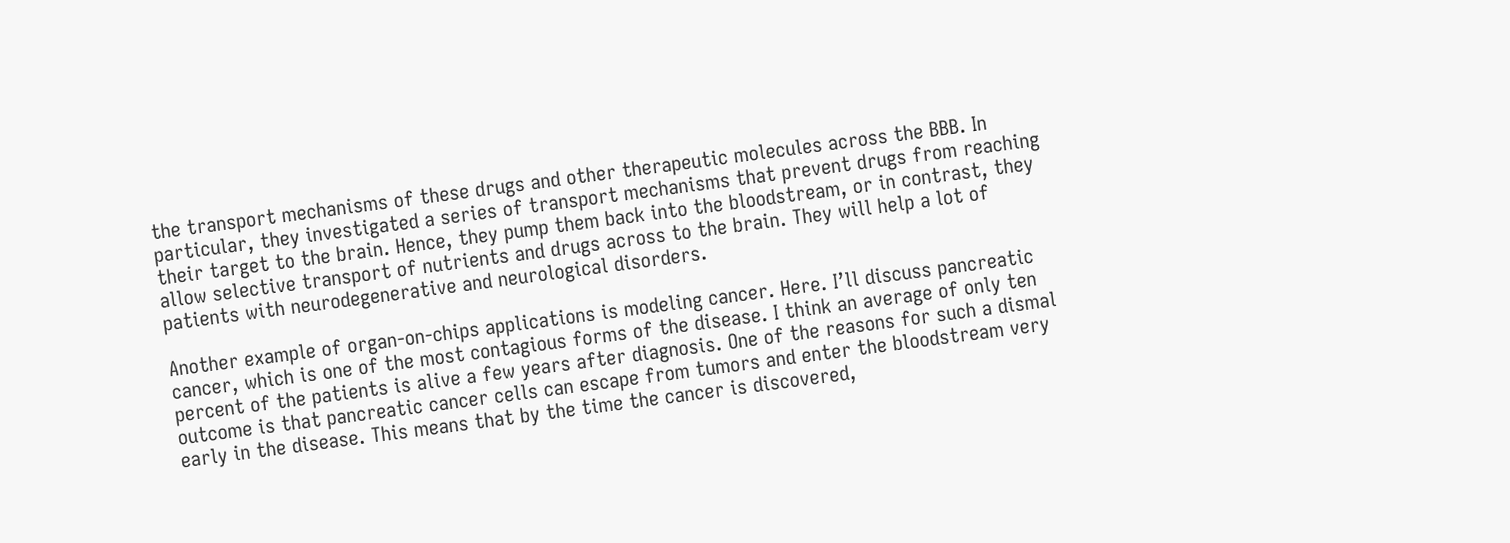the transport mechanisms of these drugs and other therapeutic molecules across the BBB. In particular, they investigated a series of transport mechanisms that prevent drugs from reaching their target to the brain. Hence, they pump them back into the bloodstream, or in contrast, they allow selective transport of nutrients and drugs across to the brain. They will help a lot of patients with neurodegenerative and neurological disorders.

Another example of organ-on-chips applications is modeling cancer. Here. I’ll discuss pancreatic cancer, which is one of the most contagious forms of the disease. I think an average of only ten percent of the patients is alive a few years after diagnosis. One of the reasons for such a dismal outcome is that pancreatic cancer cells can escape from tumors and enter the bloodstream very early in the disease. This means that by the time the cancer is discovered,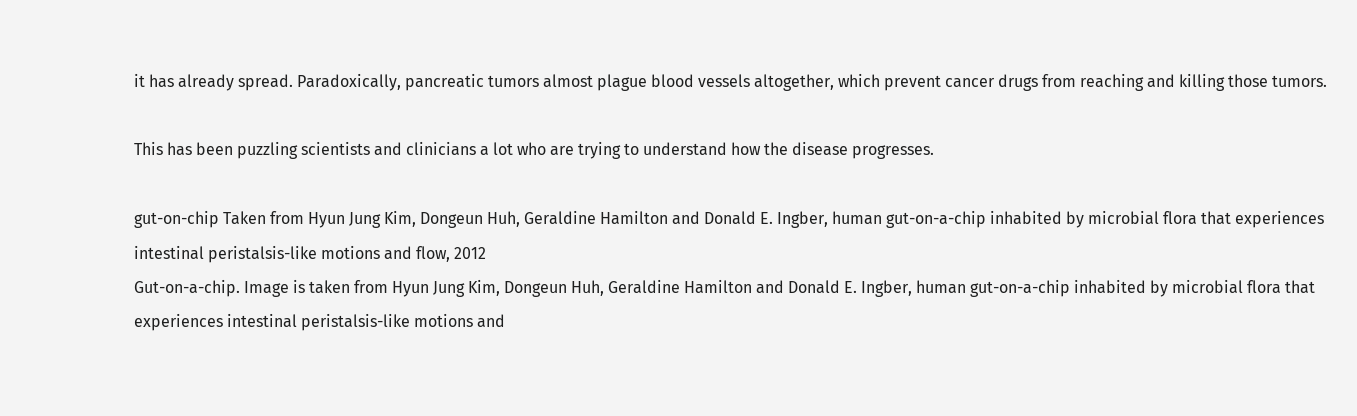it has already spread. Paradoxically, pancreatic tumors almost plague blood vessels altogether, which prevent cancer drugs from reaching and killing those tumors.

This has been puzzling scientists and clinicians a lot who are trying to understand how the disease progresses.

gut-on-chip Taken from Hyun Jung Kim, Dongeun Huh, Geraldine Hamilton and Donald E. Ingber, human gut-on-a-chip inhabited by microbial flora that experiences intestinal peristalsis-like motions and flow, 2012
Gut-on-a-chip. Image is taken from Hyun Jung Kim, Dongeun Huh, Geraldine Hamilton and Donald E. Ingber, human gut-on-a-chip inhabited by microbial flora that experiences intestinal peristalsis-like motions and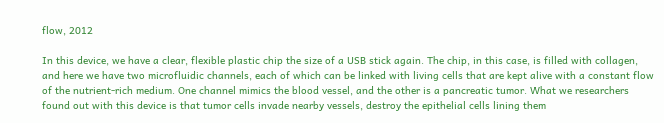flow, 2012

In this device, we have a clear, flexible plastic chip the size of a USB stick again. The chip, in this case, is filled with collagen, and here we have two microfluidic channels, each of which can be linked with living cells that are kept alive with a constant flow of the nutrient-rich medium. One channel mimics the blood vessel, and the other is a pancreatic tumor. What we researchers found out with this device is that tumor cells invade nearby vessels, destroy the epithelial cells lining them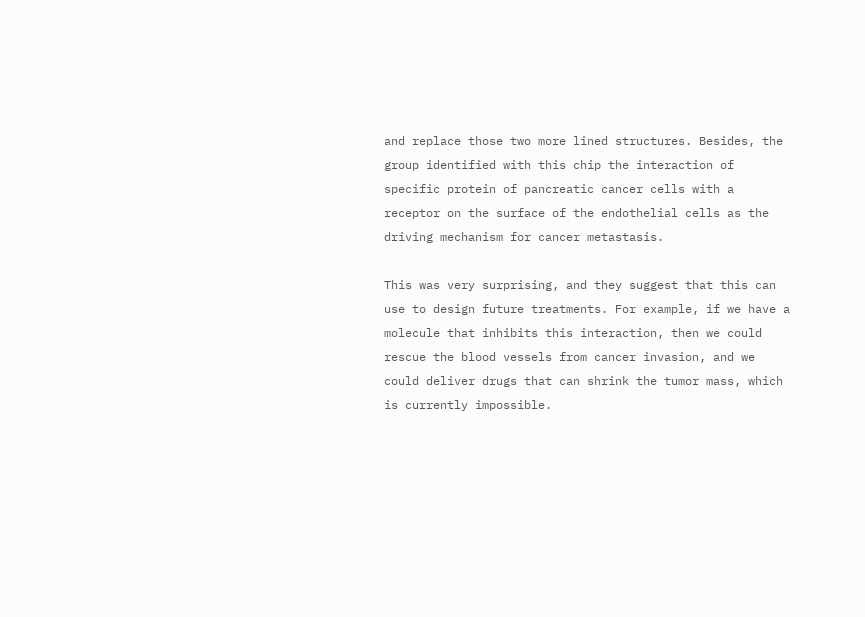and replace those two more lined structures. Besides, the group identified with this chip the interaction of specific protein of pancreatic cancer cells with a receptor on the surface of the endothelial cells as the driving mechanism for cancer metastasis.

This was very surprising, and they suggest that this can use to design future treatments. For example, if we have a molecule that inhibits this interaction, then we could rescue the blood vessels from cancer invasion, and we could deliver drugs that can shrink the tumor mass, which is currently impossible.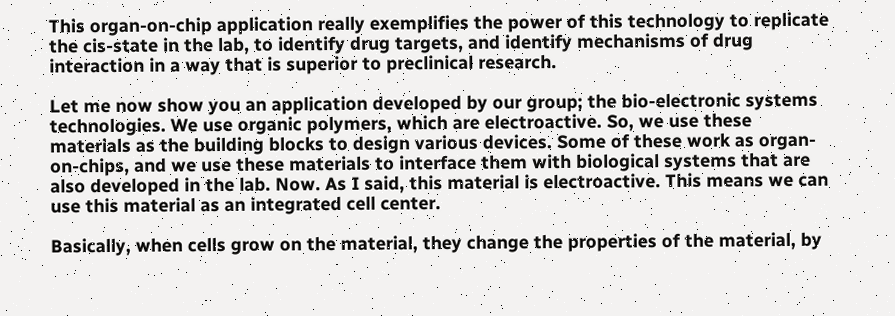This organ-on-chip application really exemplifies the power of this technology to replicate the cis-state in the lab, to identify drug targets, and identify mechanisms of drug interaction in a way that is superior to preclinical research.

Let me now show you an application developed by our group; the bio-electronic systems technologies. We use organic polymers, which are electroactive. So, we use these materials as the building blocks to design various devices. Some of these work as organ-on-chips, and we use these materials to interface them with biological systems that are also developed in the lab. Now. As I said, this material is electroactive. This means we can use this material as an integrated cell center.

Basically, when cells grow on the material, they change the properties of the material, by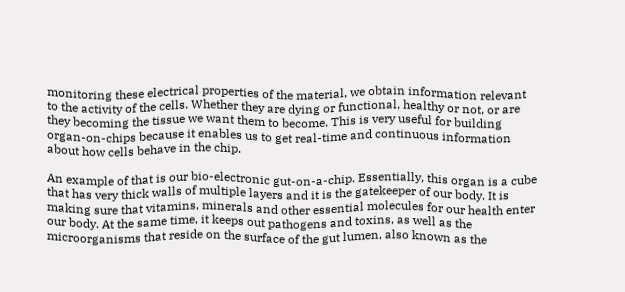monitoring these electrical properties of the material, we obtain information relevant to the activity of the cells. Whether they are dying or functional, healthy or not, or are they becoming the tissue we want them to become. This is very useful for building organ-on-chips because it enables us to get real-time and continuous information about how cells behave in the chip.

An example of that is our bio-electronic gut-on-a-chip. Essentially, this organ is a cube that has very thick walls of multiple layers and it is the gatekeeper of our body. It is making sure that vitamins, minerals and other essential molecules for our health enter our body. At the same time, it keeps out pathogens and toxins, as well as the microorganisms that reside on the surface of the gut lumen, also known as the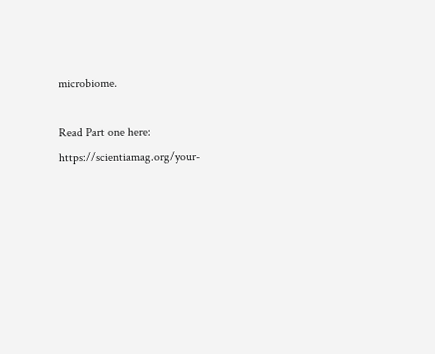microbiome.

Read Part one here: https://scientiamag.org/your-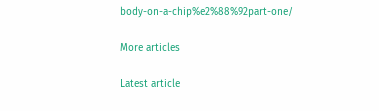body-on-a-chip%e2%88%92part-one/

More articles

Latest article